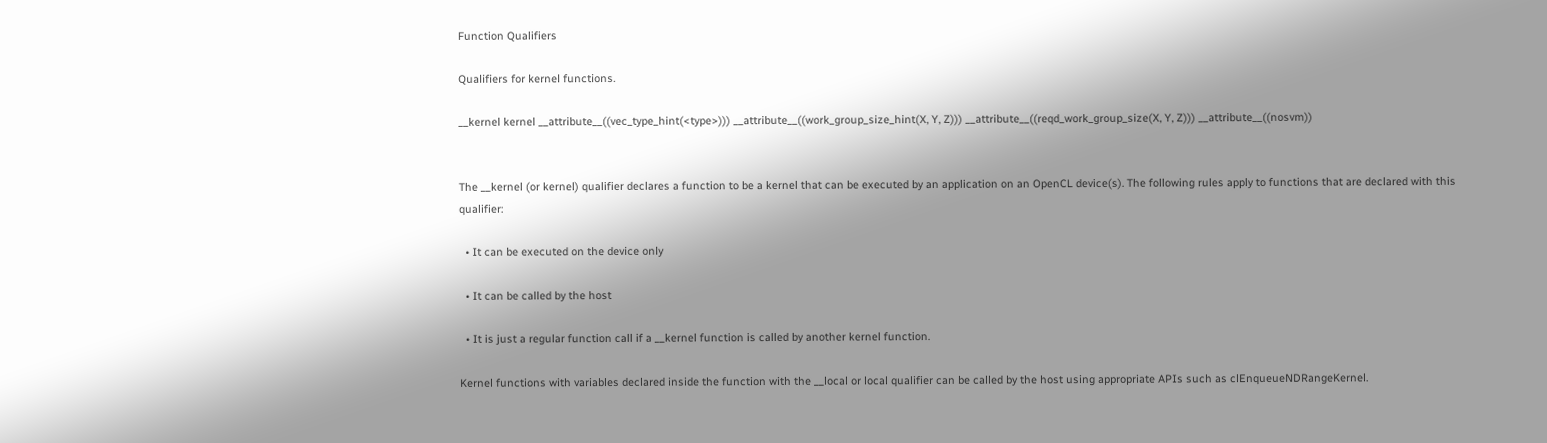Function Qualifiers

Qualifiers for kernel functions.

__kernel kernel __attribute__((vec_type_hint(<type>))) __attribute__((work_group_size_hint(X, Y, Z))) __attribute__((reqd_work_group_size(X, Y, Z))) __attribute__((nosvm))


The __kernel (or kernel) qualifier declares a function to be a kernel that can be executed by an application on an OpenCL device(s). The following rules apply to functions that are declared with this qualifier:

  • It can be executed on the device only

  • It can be called by the host

  • It is just a regular function call if a __kernel function is called by another kernel function.

Kernel functions with variables declared inside the function with the __local or local qualifier can be called by the host using appropriate APIs such as clEnqueueNDRangeKernel.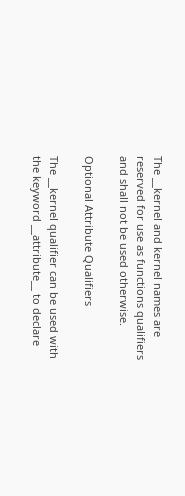The __kernel and kernel names are reserved for use as functions qualifiers and shall not be used otherwise.

Optional Attribute Qualifiers

The __kernel qualifier can be used with the keyword __attribute__ to declare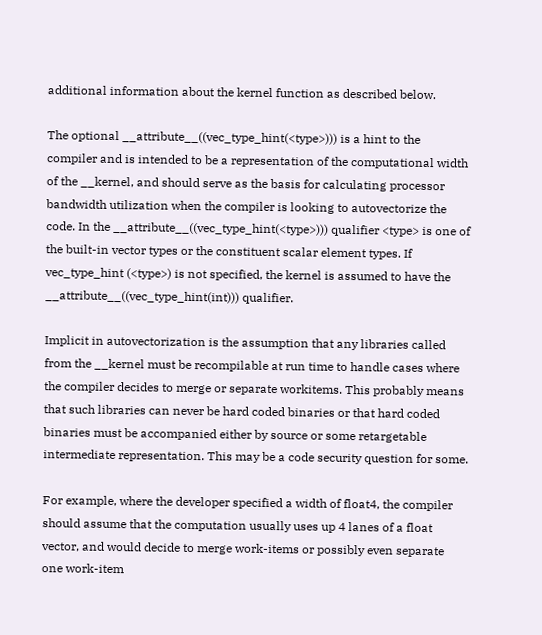additional information about the kernel function as described below.

The optional __attribute__((vec_type_hint(<type>))) is a hint to the compiler and is intended to be a representation of the computational width of the __kernel, and should serve as the basis for calculating processor bandwidth utilization when the compiler is looking to autovectorize the code. In the __attribute__((vec_type_hint(<type>))) qualifier <type> is one of the built-in vector types or the constituent scalar element types. If vec_type_hint (<type>) is not specified, the kernel is assumed to have the __attribute__((vec_type_hint(int))) qualifier.

Implicit in autovectorization is the assumption that any libraries called from the __kernel must be recompilable at run time to handle cases where the compiler decides to merge or separate workitems. This probably means that such libraries can never be hard coded binaries or that hard coded binaries must be accompanied either by source or some retargetable intermediate representation. This may be a code security question for some.

For example, where the developer specified a width of float4, the compiler should assume that the computation usually uses up 4 lanes of a float vector, and would decide to merge work-items or possibly even separate one work-item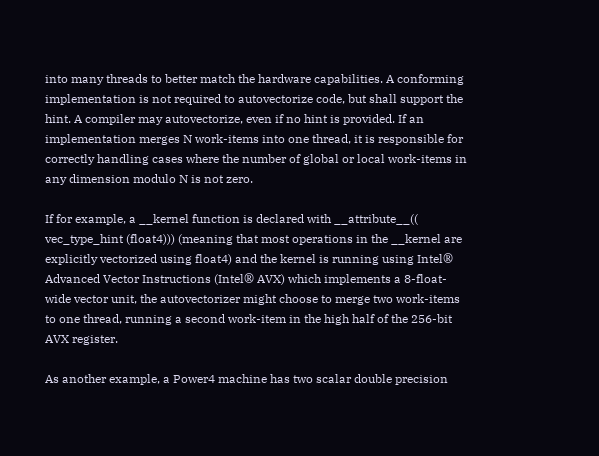into many threads to better match the hardware capabilities. A conforming implementation is not required to autovectorize code, but shall support the hint. A compiler may autovectorize, even if no hint is provided. If an implementation merges N work-items into one thread, it is responsible for correctly handling cases where the number of global or local work-items in any dimension modulo N is not zero.

If for example, a __kernel function is declared with __attribute__(( vec_type_hint (float4))) (meaning that most operations in the __kernel are explicitly vectorized using float4) and the kernel is running using Intel® Advanced Vector Instructions (Intel® AVX) which implements a 8-float-wide vector unit, the autovectorizer might choose to merge two work-items to one thread, running a second work-item in the high half of the 256-bit AVX register.

As another example, a Power4 machine has two scalar double precision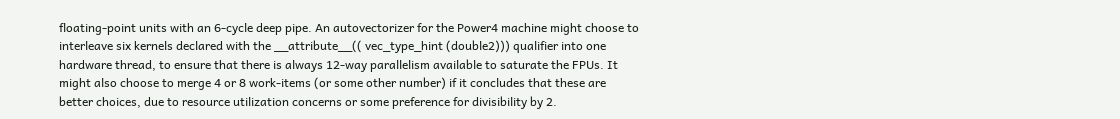floating-point units with an 6-cycle deep pipe. An autovectorizer for the Power4 machine might choose to interleave six kernels declared with the __attribute__(( vec_type_hint (double2))) qualifier into one hardware thread, to ensure that there is always 12-way parallelism available to saturate the FPUs. It might also choose to merge 4 or 8 work-items (or some other number) if it concludes that these are better choices, due to resource utilization concerns or some preference for divisibility by 2.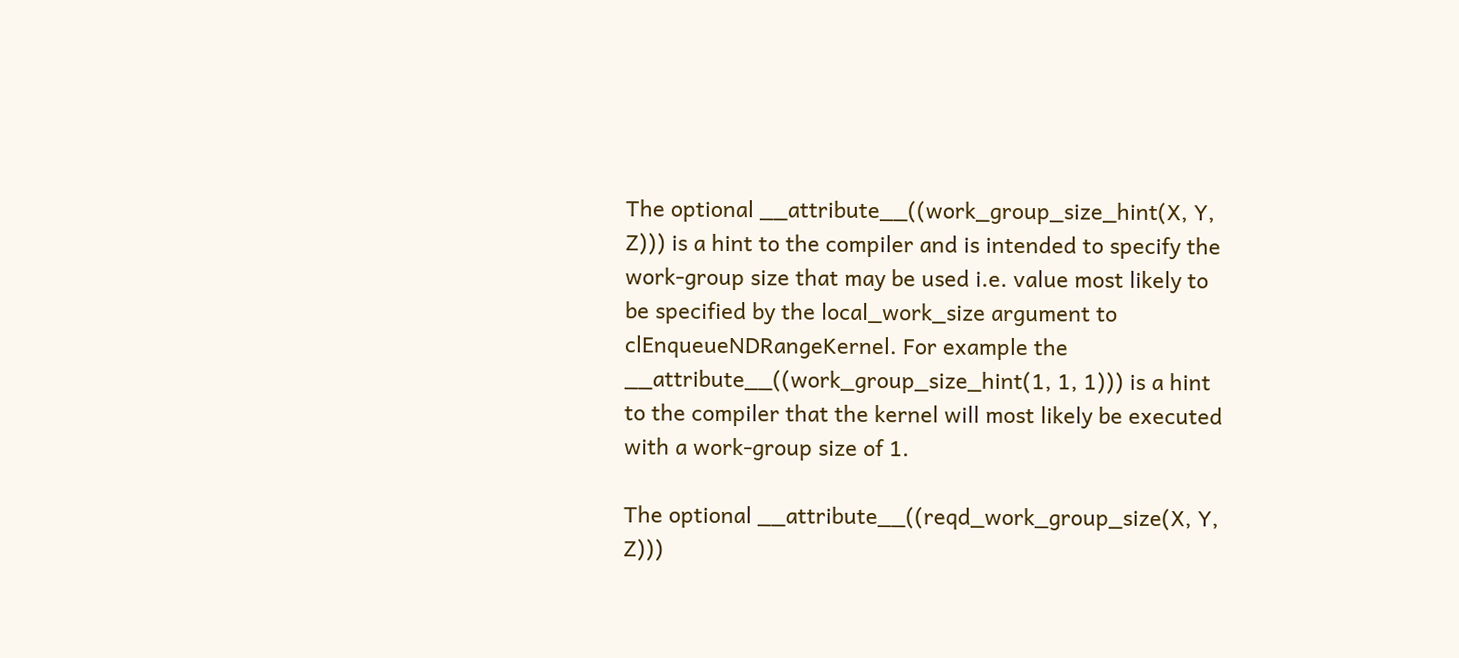The optional __attribute__((work_group_size_hint(X, Y, Z))) is a hint to the compiler and is intended to specify the work-group size that may be used i.e. value most likely to be specified by the local_work_size argument to clEnqueueNDRangeKernel. For example the __attribute__((work_group_size_hint(1, 1, 1))) is a hint to the compiler that the kernel will most likely be executed with a work-group size of 1.

The optional __attribute__((reqd_work_group_size(X, Y, Z)))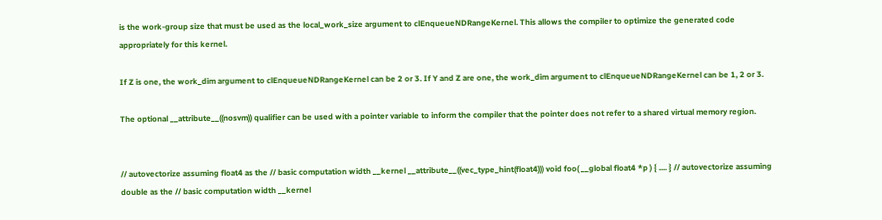is the work-group size that must be used as the local_work_size argument to clEnqueueNDRangeKernel. This allows the compiler to optimize the generated code appropriately for this kernel.

If Z is one, the work_dim argument to clEnqueueNDRangeKernel can be 2 or 3. If Y and Z are one, the work_dim argument to clEnqueueNDRangeKernel can be 1, 2 or 3.

The optional __attribute__((nosvm)) qualifier can be used with a pointer variable to inform the compiler that the pointer does not refer to a shared virtual memory region.


// autovectorize assuming float4 as the // basic computation width __kernel __attribute__((vec_type_hint(float4))) void foo( __global float4 *p ) { .... } // autovectorize assuming double as the // basic computation width __kernel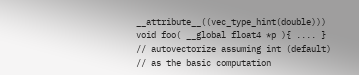__attribute__((vec_type_hint(double))) void foo( __global float4 *p ){ .... } // autovectorize assuming int (default) // as the basic computation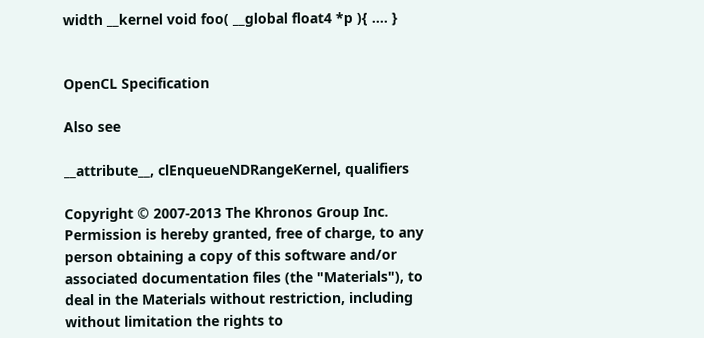width __kernel void foo( __global float4 *p ){ .... }


OpenCL Specification

Also see

__attribute__, clEnqueueNDRangeKernel, qualifiers

Copyright © 2007-2013 The Khronos Group Inc. Permission is hereby granted, free of charge, to any person obtaining a copy of this software and/or associated documentation files (the "Materials"), to deal in the Materials without restriction, including without limitation the rights to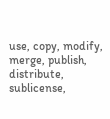use, copy, modify, merge, publish, distribute, sublicense,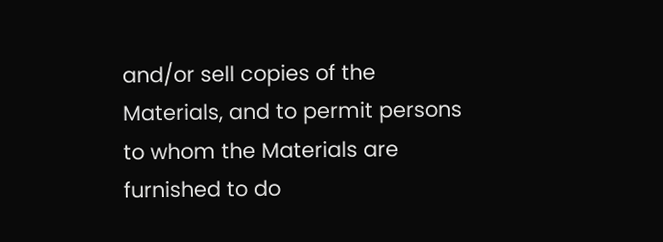and/or sell copies of the Materials, and to permit persons to whom the Materials are furnished to do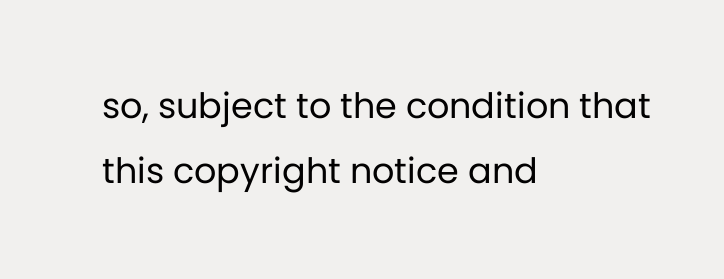so, subject to the condition that this copyright notice and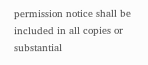permission notice shall be included in all copies or substantial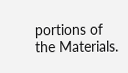portions of the Materials.